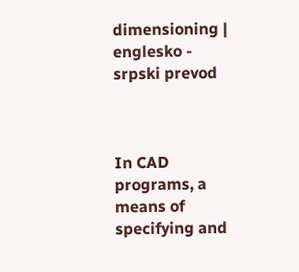dimensioning | englesko - srpski prevod



In CAD programs, a means of specifying and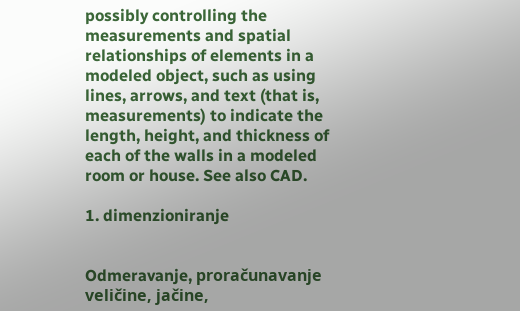possibly controlling the measurements and spatial relationships of elements in a modeled object, such as using lines, arrows, and text (that is, measurements) to indicate the length, height, and thickness of each of the walls in a modeled room or house. See also CAD.

1. dimenzioniranje


Odmeravanje, proračunavanje veličine, jačine,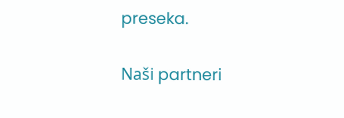preseka.

Naši partneri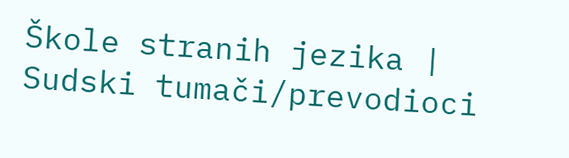Škole stranih jezika | Sudski tumači/prevodioci